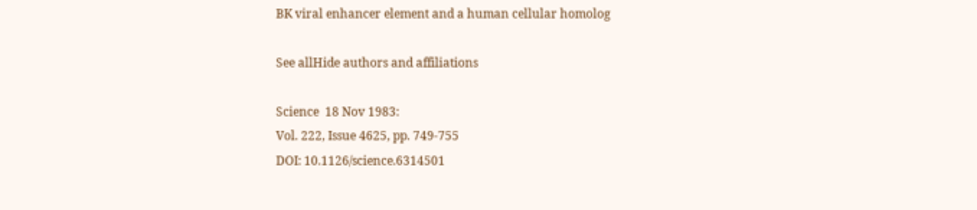BK viral enhancer element and a human cellular homolog

See allHide authors and affiliations

Science  18 Nov 1983:
Vol. 222, Issue 4625, pp. 749-755
DOI: 10.1126/science.6314501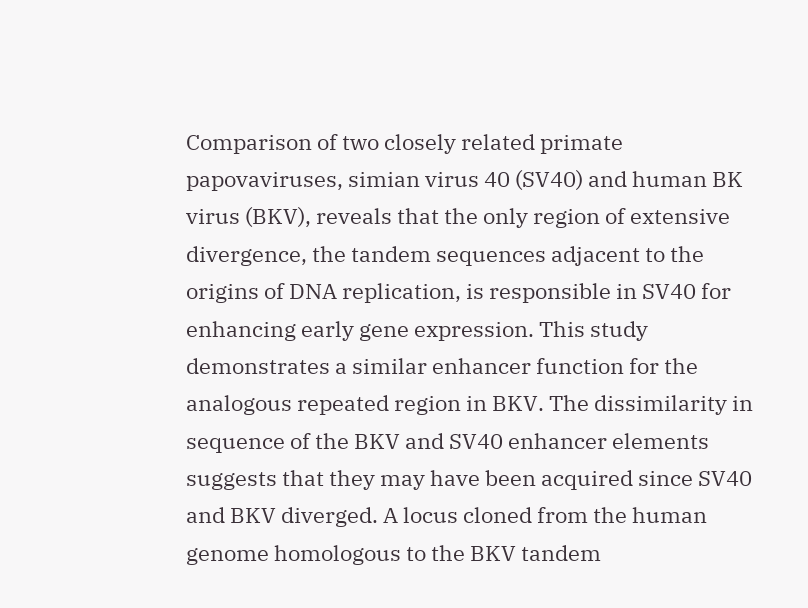Comparison of two closely related primate papovaviruses, simian virus 40 (SV40) and human BK virus (BKV), reveals that the only region of extensive divergence, the tandem sequences adjacent to the origins of DNA replication, is responsible in SV40 for enhancing early gene expression. This study demonstrates a similar enhancer function for the analogous repeated region in BKV. The dissimilarity in sequence of the BKV and SV40 enhancer elements suggests that they may have been acquired since SV40 and BKV diverged. A locus cloned from the human genome homologous to the BKV tandem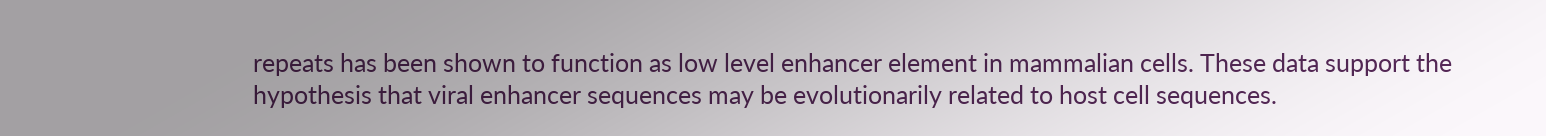repeats has been shown to function as low level enhancer element in mammalian cells. These data support the hypothesis that viral enhancer sequences may be evolutionarily related to host cell sequences.